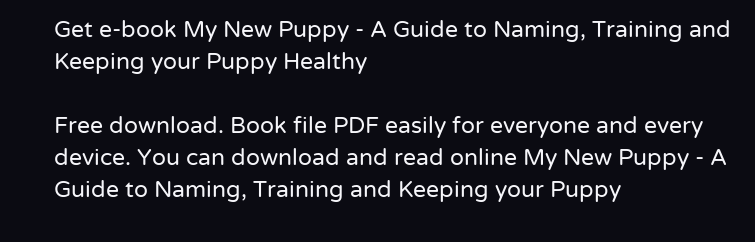Get e-book My New Puppy - A Guide to Naming, Training and Keeping your Puppy Healthy

Free download. Book file PDF easily for everyone and every device. You can download and read online My New Puppy - A Guide to Naming, Training and Keeping your Puppy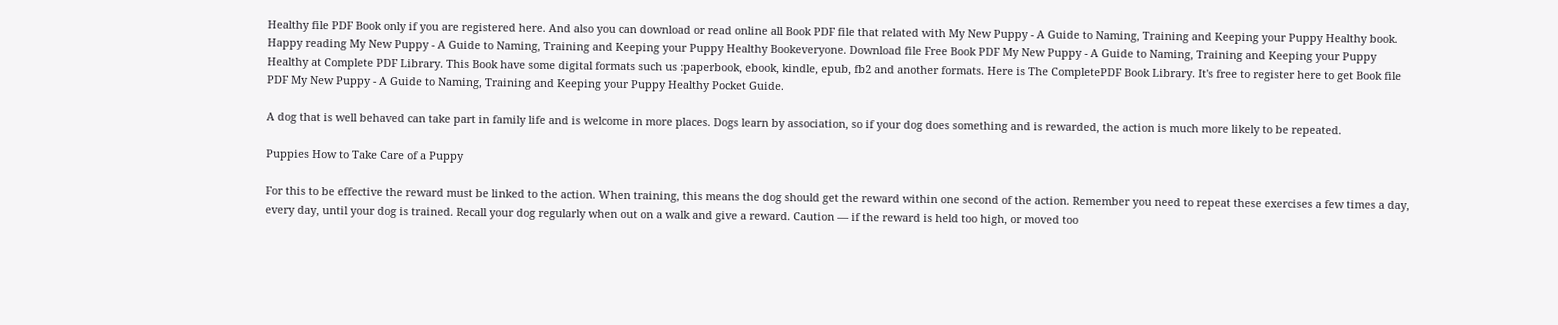Healthy file PDF Book only if you are registered here. And also you can download or read online all Book PDF file that related with My New Puppy - A Guide to Naming, Training and Keeping your Puppy Healthy book. Happy reading My New Puppy - A Guide to Naming, Training and Keeping your Puppy Healthy Bookeveryone. Download file Free Book PDF My New Puppy - A Guide to Naming, Training and Keeping your Puppy Healthy at Complete PDF Library. This Book have some digital formats such us :paperbook, ebook, kindle, epub, fb2 and another formats. Here is The CompletePDF Book Library. It's free to register here to get Book file PDF My New Puppy - A Guide to Naming, Training and Keeping your Puppy Healthy Pocket Guide.

A dog that is well behaved can take part in family life and is welcome in more places. Dogs learn by association, so if your dog does something and is rewarded, the action is much more likely to be repeated.

Puppies How to Take Care of a Puppy

For this to be effective the reward must be linked to the action. When training, this means the dog should get the reward within one second of the action. Remember you need to repeat these exercises a few times a day, every day, until your dog is trained. Recall your dog regularly when out on a walk and give a reward. Caution — if the reward is held too high, or moved too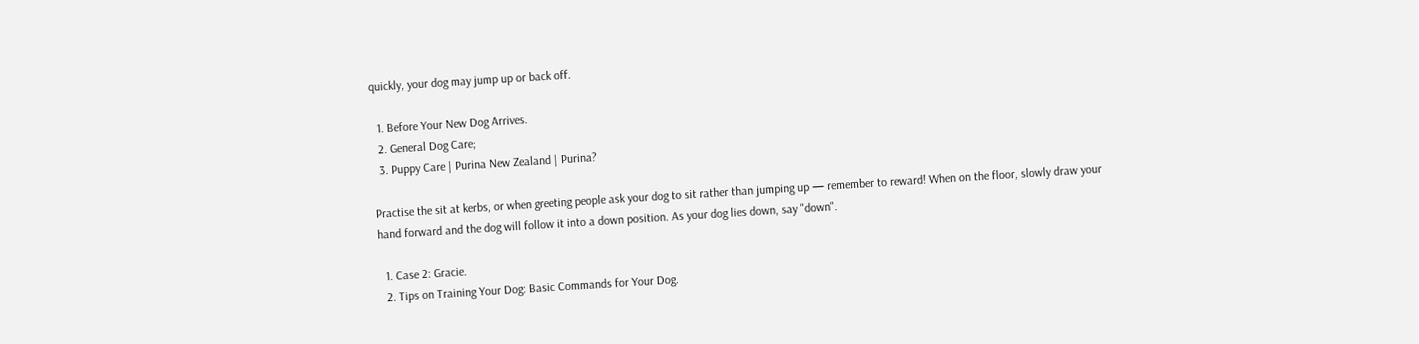quickly, your dog may jump up or back off.

  1. Before Your New Dog Arrives.
  2. General Dog Care;
  3. Puppy Care | Purina New Zealand | Purina?

Practise the sit at kerbs, or when greeting people ask your dog to sit rather than jumping up — remember to reward! When on the floor, slowly draw your hand forward and the dog will follow it into a down position. As your dog lies down, say "down".

  1. Case 2: Gracie.
  2. Tips on Training Your Dog: Basic Commands for Your Dog.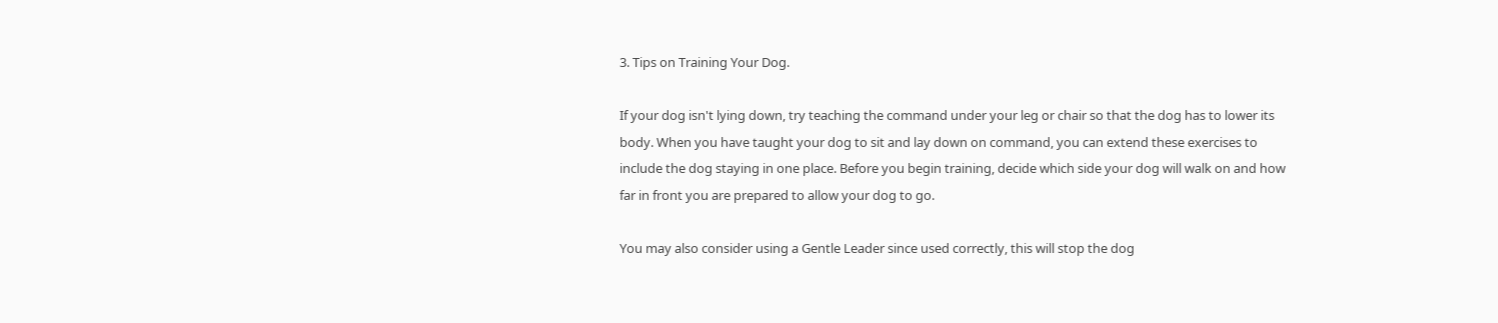3. Tips on Training Your Dog.

If your dog isn't lying down, try teaching the command under your leg or chair so that the dog has to lower its body. When you have taught your dog to sit and lay down on command, you can extend these exercises to include the dog staying in one place. Before you begin training, decide which side your dog will walk on and how far in front you are prepared to allow your dog to go.

You may also consider using a Gentle Leader since used correctly, this will stop the dog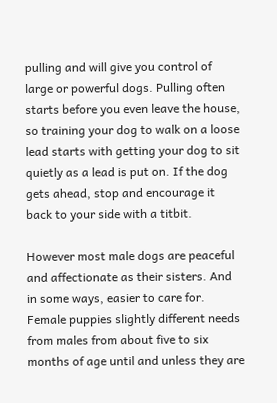pulling and will give you control of large or powerful dogs. Pulling often starts before you even leave the house, so training your dog to walk on a loose lead starts with getting your dog to sit quietly as a lead is put on. If the dog gets ahead, stop and encourage it back to your side with a titbit.

However most male dogs are peaceful and affectionate as their sisters. And in some ways, easier to care for. Female puppies slightly different needs from males from about five to six months of age until and unless they are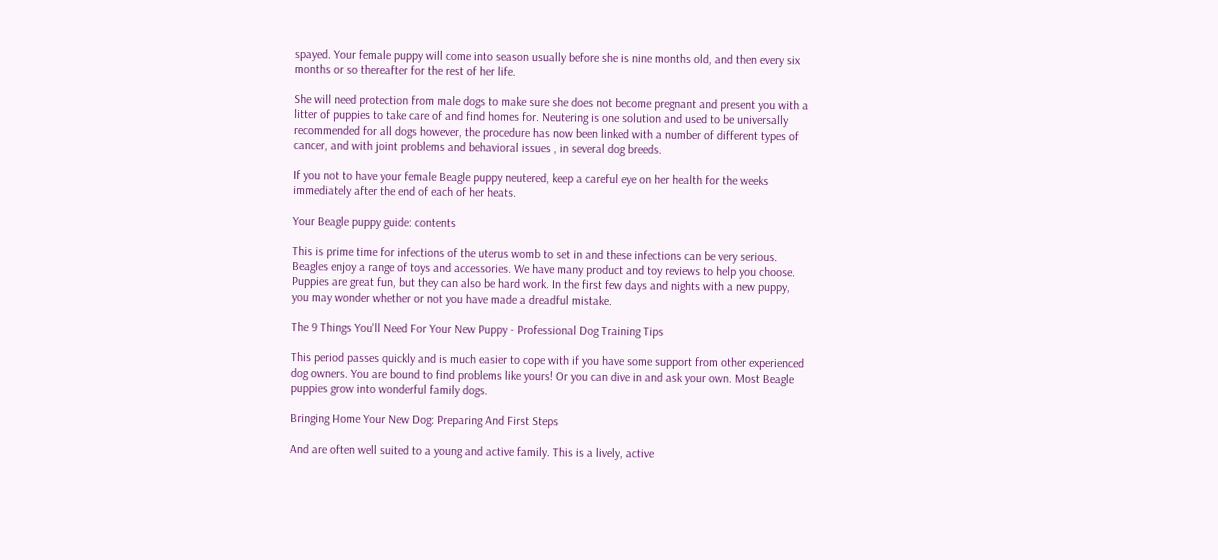spayed. Your female puppy will come into season usually before she is nine months old, and then every six months or so thereafter for the rest of her life.

She will need protection from male dogs to make sure she does not become pregnant and present you with a litter of puppies to take care of and find homes for. Neutering is one solution and used to be universally recommended for all dogs however, the procedure has now been linked with a number of different types of cancer, and with joint problems and behavioral issues , in several dog breeds.

If you not to have your female Beagle puppy neutered, keep a careful eye on her health for the weeks immediately after the end of each of her heats.

Your Beagle puppy guide: contents

This is prime time for infections of the uterus womb to set in and these infections can be very serious. Beagles enjoy a range of toys and accessories. We have many product and toy reviews to help you choose. Puppies are great fun, but they can also be hard work. In the first few days and nights with a new puppy, you may wonder whether or not you have made a dreadful mistake.

The 9 Things You'll Need For Your New Puppy - Professional Dog Training Tips

This period passes quickly and is much easier to cope with if you have some support from other experienced dog owners. You are bound to find problems like yours! Or you can dive in and ask your own. Most Beagle puppies grow into wonderful family dogs.

Bringing Home Your New Dog: Preparing And First Steps

And are often well suited to a young and active family. This is a lively, active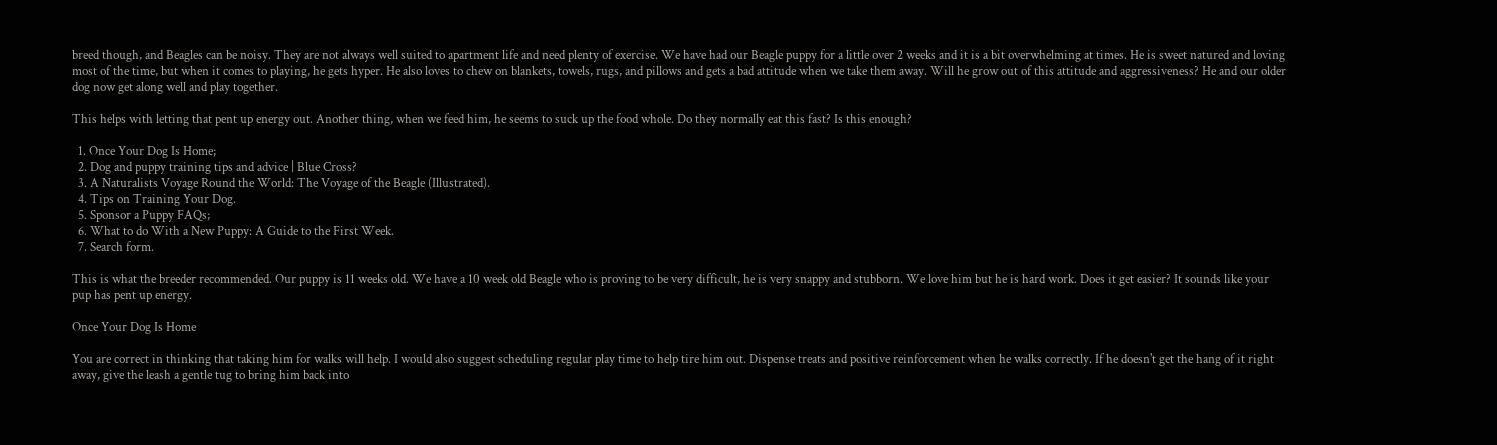breed though, and Beagles can be noisy. They are not always well suited to apartment life and need plenty of exercise. We have had our Beagle puppy for a little over 2 weeks and it is a bit overwhelming at times. He is sweet natured and loving most of the time, but when it comes to playing, he gets hyper. He also loves to chew on blankets, towels, rugs, and pillows and gets a bad attitude when we take them away. Will he grow out of this attitude and aggressiveness? He and our older dog now get along well and play together.

This helps with letting that pent up energy out. Another thing, when we feed him, he seems to suck up the food whole. Do they normally eat this fast? Is this enough?

  1. Once Your Dog Is Home;
  2. Dog and puppy training tips and advice | Blue Cross?
  3. A Naturalists Voyage Round the World: The Voyage of the Beagle (Illustrated).
  4. Tips on Training Your Dog.
  5. Sponsor a Puppy FAQs;
  6. What to do With a New Puppy: A Guide to the First Week.
  7. Search form.

This is what the breeder recommended. Our puppy is 11 weeks old. We have a 10 week old Beagle who is proving to be very difficult, he is very snappy and stubborn. We love him but he is hard work. Does it get easier? It sounds like your pup has pent up energy.

Once Your Dog Is Home

You are correct in thinking that taking him for walks will help. I would also suggest scheduling regular play time to help tire him out. Dispense treats and positive reinforcement when he walks correctly. If he doesn't get the hang of it right away, give the leash a gentle tug to bring him back into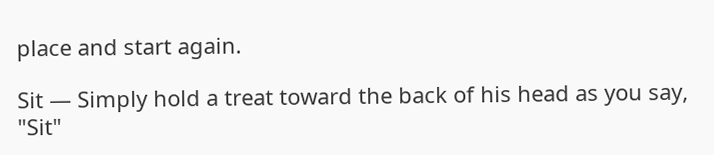place and start again.

Sit — Simply hold a treat toward the back of his head as you say, "Sit"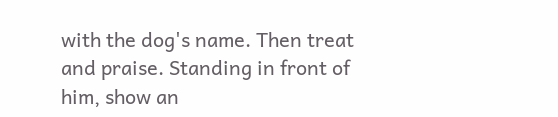with the dog's name. Then treat and praise. Standing in front of him, show an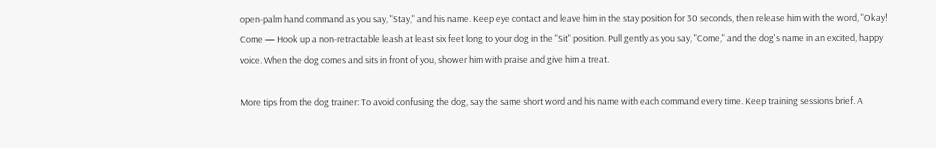open-palm hand command as you say, "Stay," and his name. Keep eye contact and leave him in the stay position for 30 seconds, then release him with the word, "Okay! Come — Hook up a non-retractable leash at least six feet long to your dog in the "Sit" position. Pull gently as you say, "Come," and the dog's name in an excited, happy voice. When the dog comes and sits in front of you, shower him with praise and give him a treat.

More tips from the dog trainer: To avoid confusing the dog, say the same short word and his name with each command every time. Keep training sessions brief. A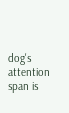dog's attention span is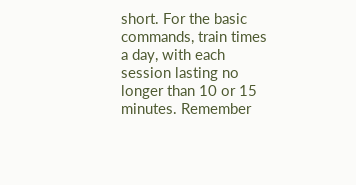short. For the basic commands, train times a day, with each session lasting no longer than 10 or 15 minutes. Remember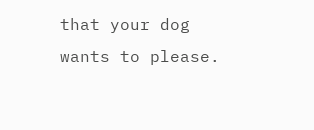that your dog wants to please.